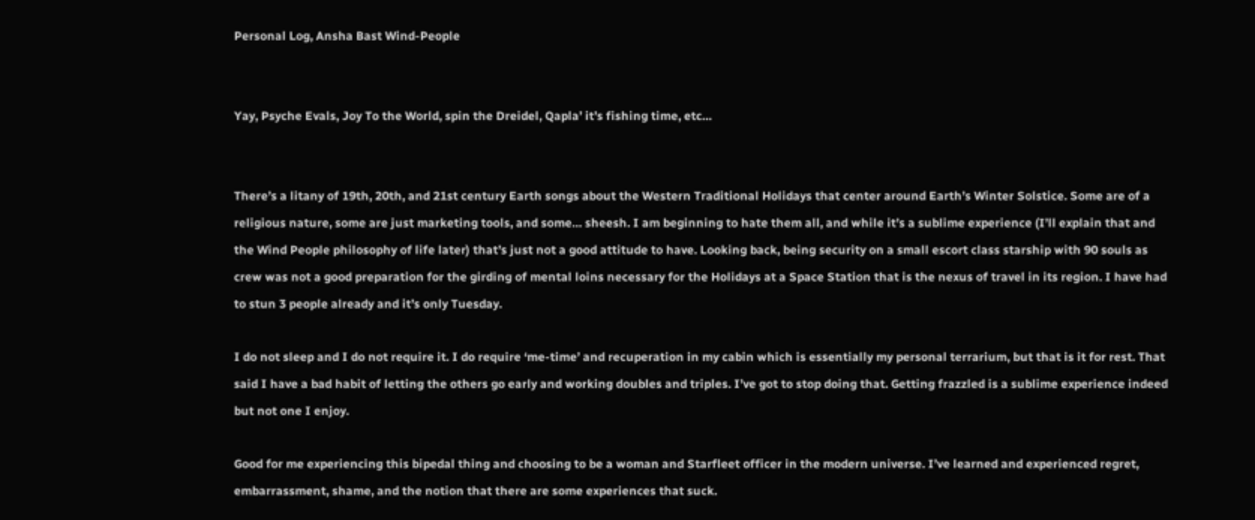Personal Log, Ansha Bast Wind-People


Yay, Psyche Evals, Joy To the World, spin the Dreidel, Qapla’ it’s fishing time, etc…


There’s a litany of 19th, 20th, and 21st century Earth songs about the Western Traditional Holidays that center around Earth’s Winter Solstice. Some are of a religious nature, some are just marketing tools, and some… sheesh. I am beginning to hate them all, and while it’s a sublime experience (I’ll explain that and the Wind People philosophy of life later) that’s just not a good attitude to have. Looking back, being security on a small escort class starship with 90 souls as crew was not a good preparation for the girding of mental loins necessary for the Holidays at a Space Station that is the nexus of travel in its region. I have had to stun 3 people already and it’s only Tuesday.

I do not sleep and I do not require it. I do require ‘me-time’ and recuperation in my cabin which is essentially my personal terrarium, but that is it for rest. That said I have a bad habit of letting the others go early and working doubles and triples. I’ve got to stop doing that. Getting frazzled is a sublime experience indeed but not one I enjoy.

Good for me experiencing this bipedal thing and choosing to be a woman and Starfleet officer in the modern universe. I’ve learned and experienced regret, embarrassment, shame, and the notion that there are some experiences that suck.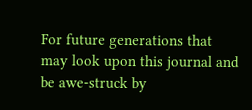For future generations that may look upon this journal and be awe-struck by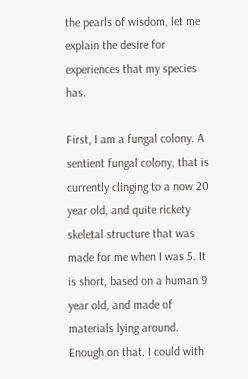the pearls of wisdom, let me explain the desire for experiences that my species has.

First, I am a fungal colony. A sentient fungal colony, that is currently clinging to a now 20 year old, and quite rickety skeletal structure that was made for me when I was 5. It is short, based on a human 9 year old, and made of materials lying around. Enough on that. I could with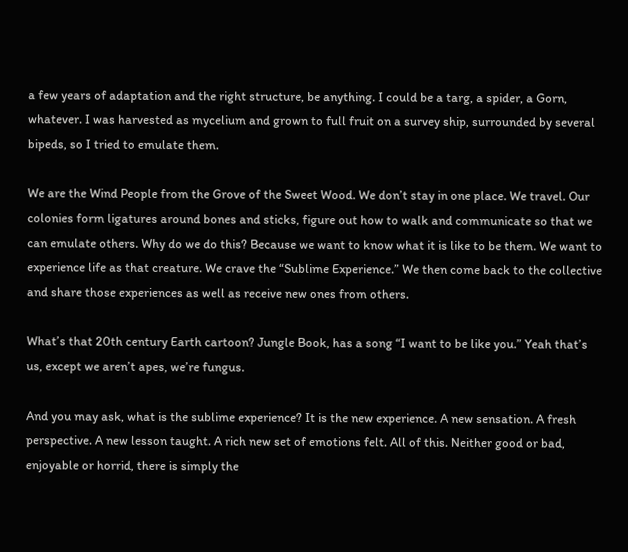a few years of adaptation and the right structure, be anything. I could be a targ, a spider, a Gorn, whatever. I was harvested as mycelium and grown to full fruit on a survey ship, surrounded by several bipeds, so I tried to emulate them.

We are the Wind People from the Grove of the Sweet Wood. We don’t stay in one place. We travel. Our colonies form ligatures around bones and sticks, figure out how to walk and communicate so that we can emulate others. Why do we do this? Because we want to know what it is like to be them. We want to experience life as that creature. We crave the “Sublime Experience.” We then come back to the collective and share those experiences as well as receive new ones from others.

What’s that 20th century Earth cartoon? Jungle Book, has a song “I want to be like you.” Yeah that’s us, except we aren’t apes, we’re fungus.

And you may ask, what is the sublime experience? It is the new experience. A new sensation. A fresh perspective. A new lesson taught. A rich new set of emotions felt. All of this. Neither good or bad, enjoyable or horrid, there is simply the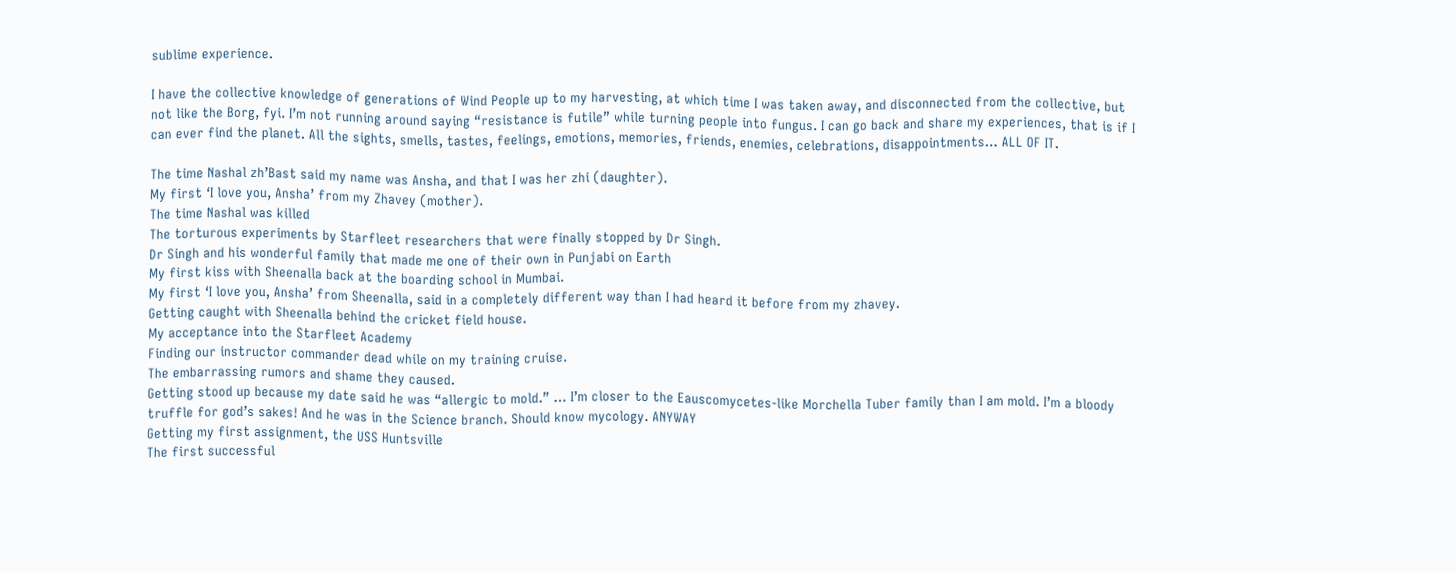sublime experience.

I have the collective knowledge of generations of Wind People up to my harvesting, at which time I was taken away, and disconnected from the collective, but not like the Borg, fyi. I’m not running around saying “resistance is futile” while turning people into fungus. I can go back and share my experiences, that is if I can ever find the planet. All the sights, smells, tastes, feelings, emotions, memories, friends, enemies, celebrations, disappointments… ALL OF IT.

The time Nashal zh’Bast said my name was Ansha, and that I was her zhi (daughter).
My first ‘I love you, Ansha’ from my Zhavey (mother).
The time Nashal was killed
The torturous experiments by Starfleet researchers that were finally stopped by Dr Singh.
Dr Singh and his wonderful family that made me one of their own in Punjabi on Earth
My first kiss with Sheenalla back at the boarding school in Mumbai.
My first ‘I love you, Ansha’ from Sheenalla, said in a completely different way than I had heard it before from my zhavey.
Getting caught with Sheenalla behind the cricket field house.
My acceptance into the Starfleet Academy
Finding our instructor commander dead while on my training cruise.
The embarrassing rumors and shame they caused.
Getting stood up because my date said he was “allergic to mold.” … I’m closer to the Eauscomycetes-like Morchella Tuber family than I am mold. I’m a bloody truffle for god’s sakes! And he was in the Science branch. Should know mycology. ANYWAY
Getting my first assignment, the USS Huntsville
The first successful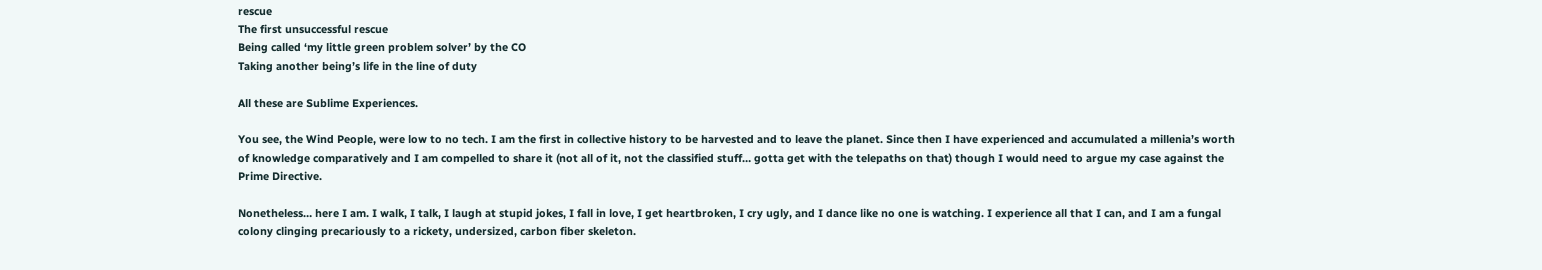rescue
The first unsuccessful rescue
Being called ‘my little green problem solver’ by the CO
Taking another being’s life in the line of duty

All these are Sublime Experiences.

You see, the Wind People, were low to no tech. I am the first in collective history to be harvested and to leave the planet. Since then I have experienced and accumulated a millenia’s worth of knowledge comparatively and I am compelled to share it (not all of it, not the classified stuff… gotta get with the telepaths on that) though I would need to argue my case against the Prime Directive.

Nonetheless… here I am. I walk, I talk, I laugh at stupid jokes, I fall in love, I get heartbroken, I cry ugly, and I dance like no one is watching. I experience all that I can, and I am a fungal colony clinging precariously to a rickety, undersized, carbon fiber skeleton.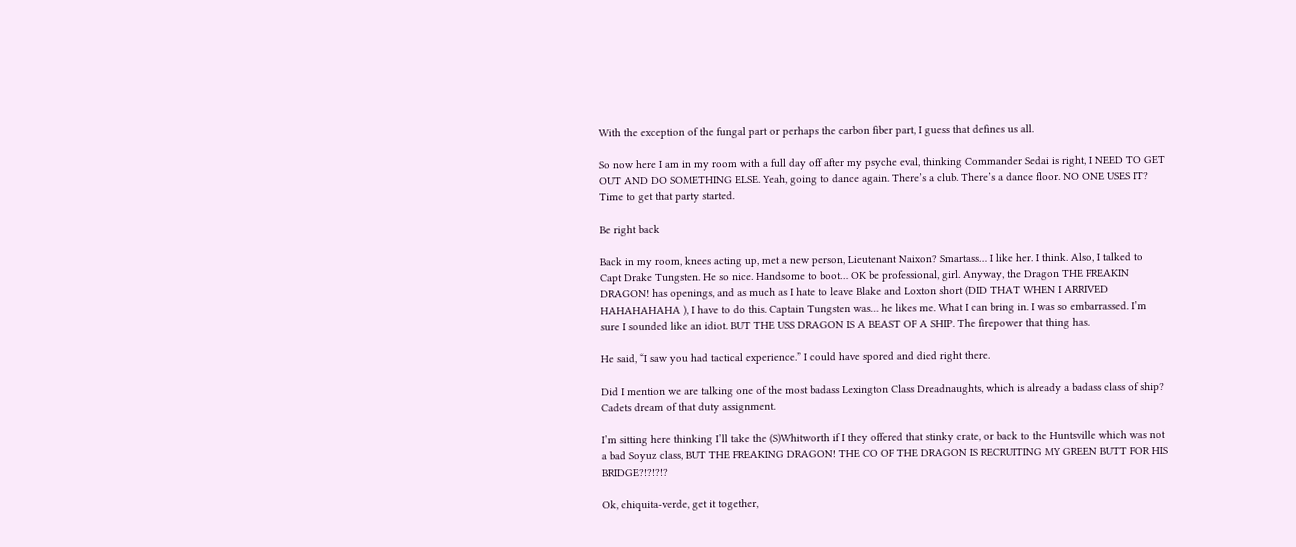With the exception of the fungal part or perhaps the carbon fiber part, I guess that defines us all.

So now here I am in my room with a full day off after my psyche eval, thinking Commander Sedai is right, I NEED TO GET OUT AND DO SOMETHING ELSE. Yeah, going to dance again. There’s a club. There’s a dance floor. NO ONE USES IT? Time to get that party started.

Be right back

Back in my room, knees acting up, met a new person, Lieutenant Naixon? Smartass… I like her. I think. Also, I talked to Capt Drake Tungsten. He so nice. Handsome to boot… OK be professional, girl. Anyway, the Dragon THE FREAKIN DRAGON! has openings, and as much as I hate to leave Blake and Loxton short (DID THAT WHEN I ARRIVED HAHAHAHAHA ), I have to do this. Captain Tungsten was… he likes me. What I can bring in. I was so embarrassed. I’m sure I sounded like an idiot. BUT THE USS DRAGON IS A BEAST OF A SHIP. The firepower that thing has.

He said, “I saw you had tactical experience.” I could have spored and died right there.

Did I mention we are talking one of the most badass Lexington Class Dreadnaughts, which is already a badass class of ship? Cadets dream of that duty assignment.

I’m sitting here thinking I’ll take the (S)Whitworth if I they offered that stinky crate, or back to the Huntsville which was not a bad Soyuz class, BUT THE FREAKING DRAGON! THE CO OF THE DRAGON IS RECRUITING MY GREEN BUTT FOR HIS BRIDGE?!?!?!?

Ok, chiquita-verde, get it together,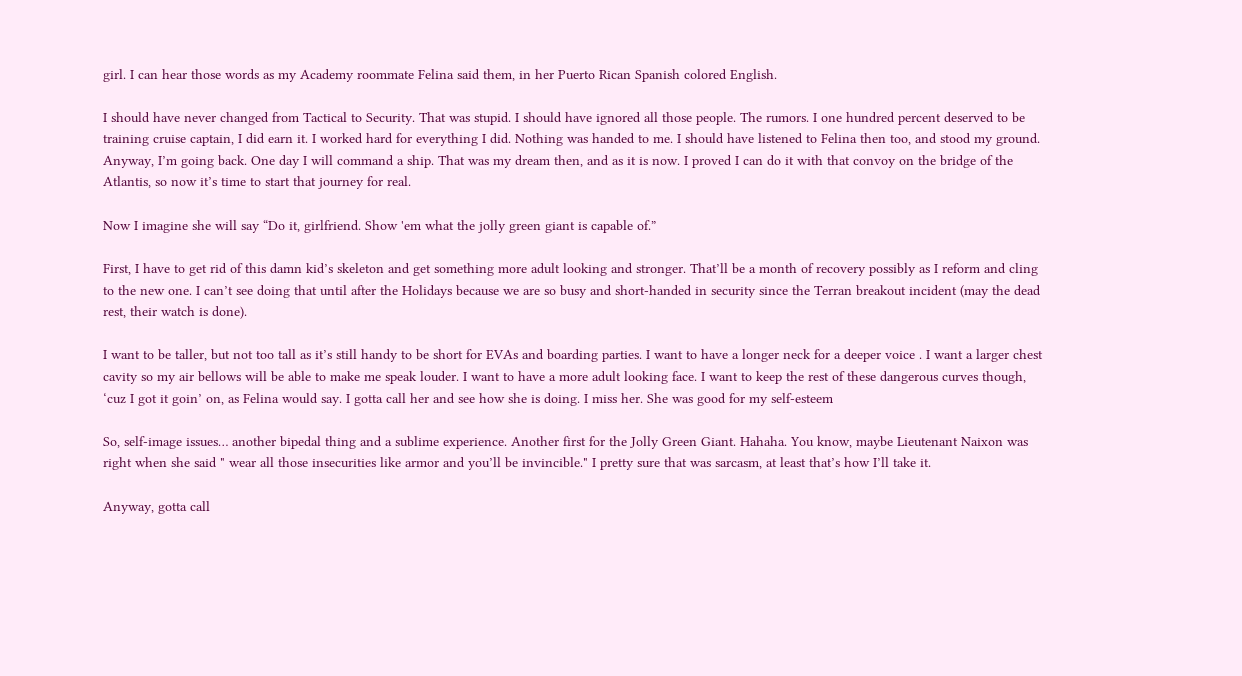girl. I can hear those words as my Academy roommate Felina said them, in her Puerto Rican Spanish colored English.

I should have never changed from Tactical to Security. That was stupid. I should have ignored all those people. The rumors. I one hundred percent deserved to be training cruise captain, I did earn it. I worked hard for everything I did. Nothing was handed to me. I should have listened to Felina then too, and stood my ground. Anyway, I’m going back. One day I will command a ship. That was my dream then, and as it is now. I proved I can do it with that convoy on the bridge of the Atlantis, so now it’s time to start that journey for real.

Now I imagine she will say “Do it, girlfriend. Show 'em what the jolly green giant is capable of.”

First, I have to get rid of this damn kid’s skeleton and get something more adult looking and stronger. That’ll be a month of recovery possibly as I reform and cling to the new one. I can’t see doing that until after the Holidays because we are so busy and short-handed in security since the Terran breakout incident (may the dead rest, their watch is done).

I want to be taller, but not too tall as it’s still handy to be short for EVAs and boarding parties. I want to have a longer neck for a deeper voice . I want a larger chest cavity so my air bellows will be able to make me speak louder. I want to have a more adult looking face. I want to keep the rest of these dangerous curves though, ‘cuz I got it goin’ on, as Felina would say. I gotta call her and see how she is doing. I miss her. She was good for my self-esteem

So, self-image issues… another bipedal thing and a sublime experience. Another first for the Jolly Green Giant. Hahaha. You know, maybe Lieutenant Naixon was right when she said " wear all those insecurities like armor and you’ll be invincible." I pretty sure that was sarcasm, at least that’s how I’ll take it.

Anyway, gotta call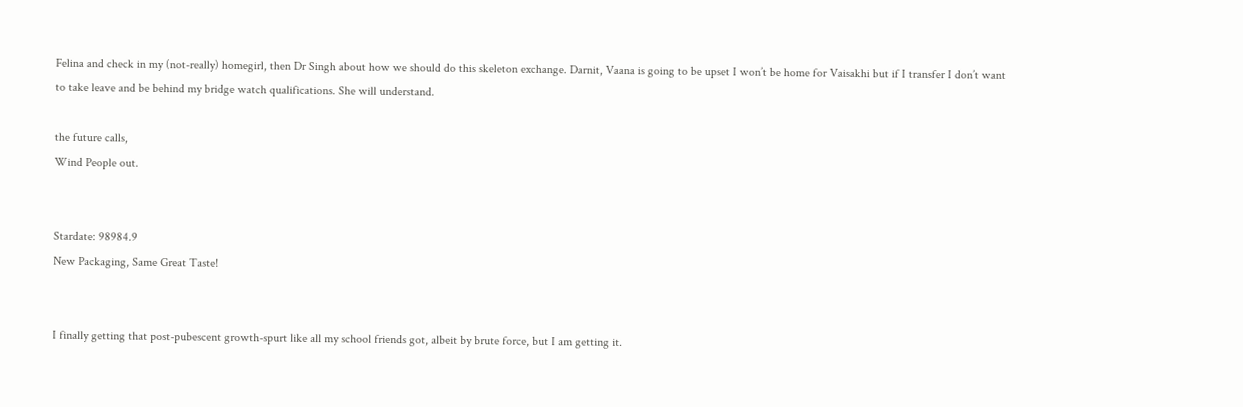Felina and check in my (not-really) homegirl, then Dr Singh about how we should do this skeleton exchange. Darnit, Vaana is going to be upset I won’t be home for Vaisakhi but if I transfer I don’t want to take leave and be behind my bridge watch qualifications. She will understand.

the future calls,
Wind People out.


Stardate: 98984.9
New Packaging, Same Great Taste!


I finally getting that post-pubescent growth-spurt like all my school friends got, albeit by brute force, but I am getting it.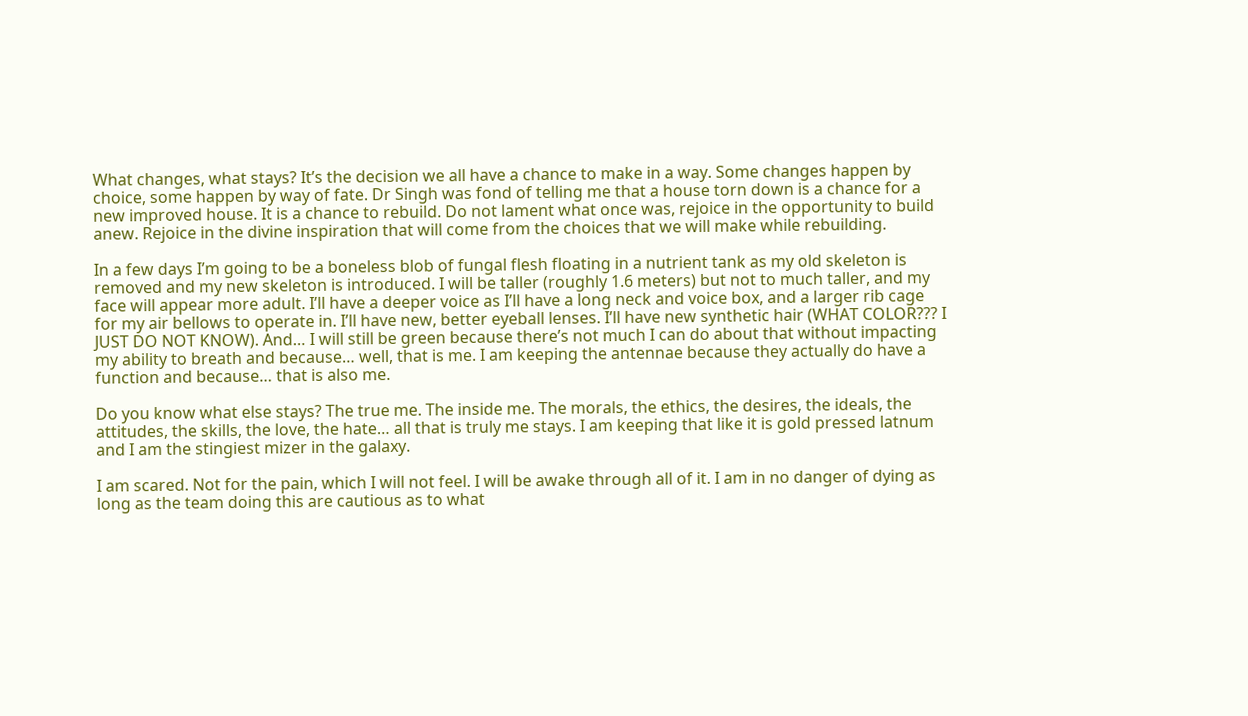What changes, what stays? It’s the decision we all have a chance to make in a way. Some changes happen by choice, some happen by way of fate. Dr Singh was fond of telling me that a house torn down is a chance for a new improved house. It is a chance to rebuild. Do not lament what once was, rejoice in the opportunity to build anew. Rejoice in the divine inspiration that will come from the choices that we will make while rebuilding.

In a few days I’m going to be a boneless blob of fungal flesh floating in a nutrient tank as my old skeleton is removed and my new skeleton is introduced. I will be taller (roughly 1.6 meters) but not to much taller, and my face will appear more adult. I’ll have a deeper voice as I’ll have a long neck and voice box, and a larger rib cage for my air bellows to operate in. I’ll have new, better eyeball lenses. I’ll have new synthetic hair (WHAT COLOR??? I JUST DO NOT KNOW). And… I will still be green because there’s not much I can do about that without impacting my ability to breath and because… well, that is me. I am keeping the antennae because they actually do have a function and because… that is also me.

Do you know what else stays? The true me. The inside me. The morals, the ethics, the desires, the ideals, the attitudes, the skills, the love, the hate… all that is truly me stays. I am keeping that like it is gold pressed latnum and I am the stingiest mizer in the galaxy.

I am scared. Not for the pain, which I will not feel. I will be awake through all of it. I am in no danger of dying as long as the team doing this are cautious as to what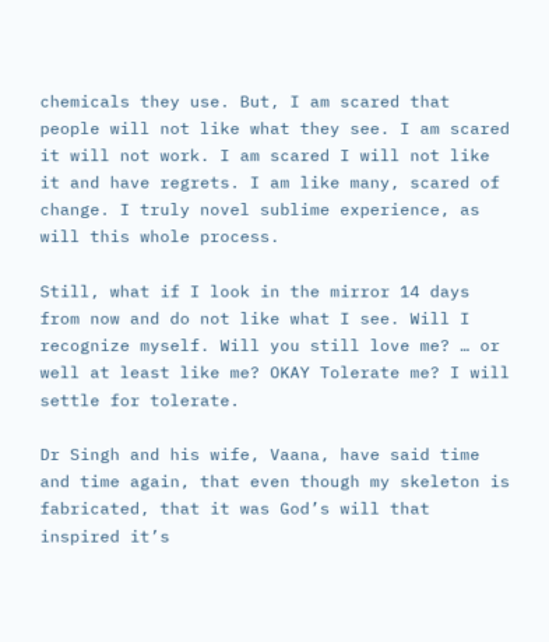chemicals they use. But, I am scared that people will not like what they see. I am scared it will not work. I am scared I will not like it and have regrets. I am like many, scared of change. I truly novel sublime experience, as will this whole process.

Still, what if I look in the mirror 14 days from now and do not like what I see. Will I recognize myself. Will you still love me? … or well at least like me? OKAY Tolerate me? I will settle for tolerate.

Dr Singh and his wife, Vaana, have said time and time again, that even though my skeleton is fabricated, that it was God’s will that inspired it’s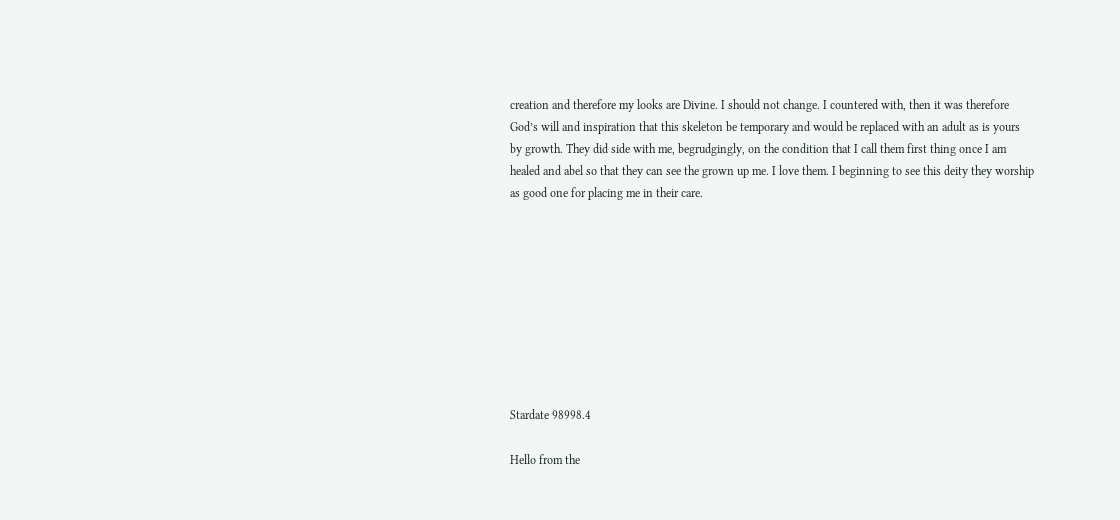creation and therefore my looks are Divine. I should not change. I countered with, then it was therefore God’s will and inspiration that this skeleton be temporary and would be replaced with an adult as is yours by growth. They did side with me, begrudgingly, on the condition that I call them first thing once I am healed and abel so that they can see the grown up me. I love them. I beginning to see this deity they worship as good one for placing me in their care.









Stardate 98998.4

Hello from the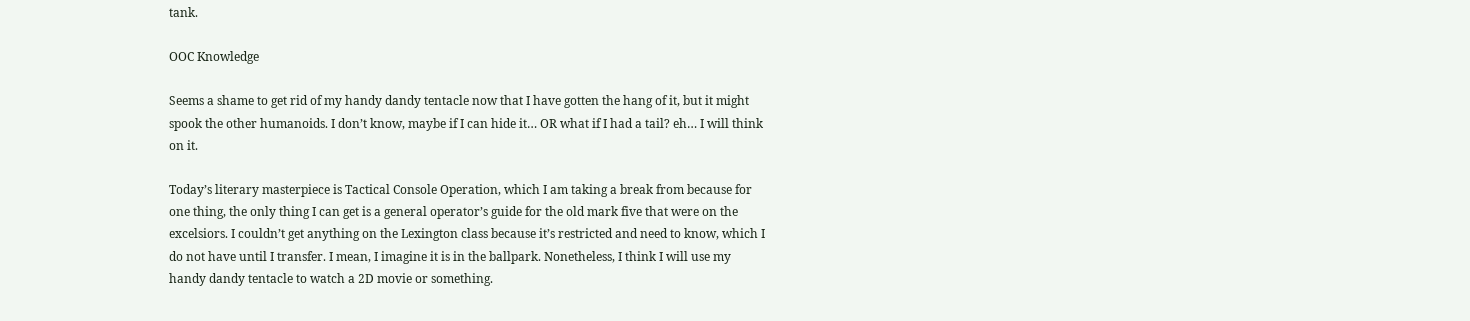tank.

OOC Knowledge

Seems a shame to get rid of my handy dandy tentacle now that I have gotten the hang of it, but it might spook the other humanoids. I don’t know, maybe if I can hide it… OR what if I had a tail? eh… I will think on it.

Today’s literary masterpiece is Tactical Console Operation, which I am taking a break from because for one thing, the only thing I can get is a general operator’s guide for the old mark five that were on the excelsiors. I couldn’t get anything on the Lexington class because it’s restricted and need to know, which I do not have until I transfer. I mean, I imagine it is in the ballpark. Nonetheless, I think I will use my handy dandy tentacle to watch a 2D movie or something.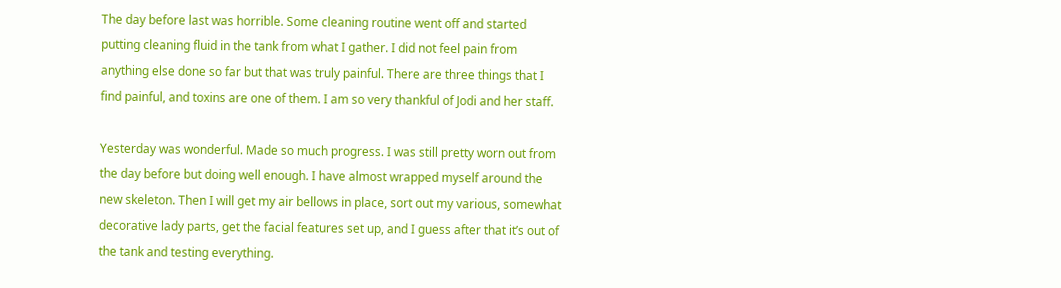The day before last was horrible. Some cleaning routine went off and started putting cleaning fluid in the tank from what I gather. I did not feel pain from anything else done so far but that was truly painful. There are three things that I find painful, and toxins are one of them. I am so very thankful of Jodi and her staff.

Yesterday was wonderful. Made so much progress. I was still pretty worn out from the day before but doing well enough. I have almost wrapped myself around the new skeleton. Then I will get my air bellows in place, sort out my various, somewhat decorative lady parts, get the facial features set up, and I guess after that it’s out of the tank and testing everything.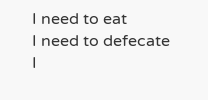I need to eat
I need to defecate
I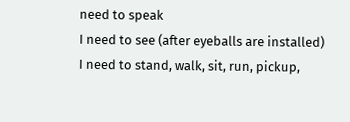need to speak
I need to see (after eyeballs are installed)
I need to stand, walk, sit, run, pickup,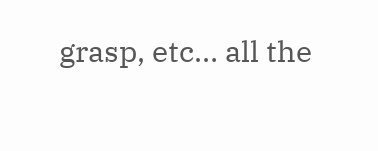grasp, etc… all the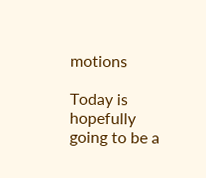motions

Today is hopefully going to be a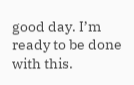good day. I’m ready to be done with this.